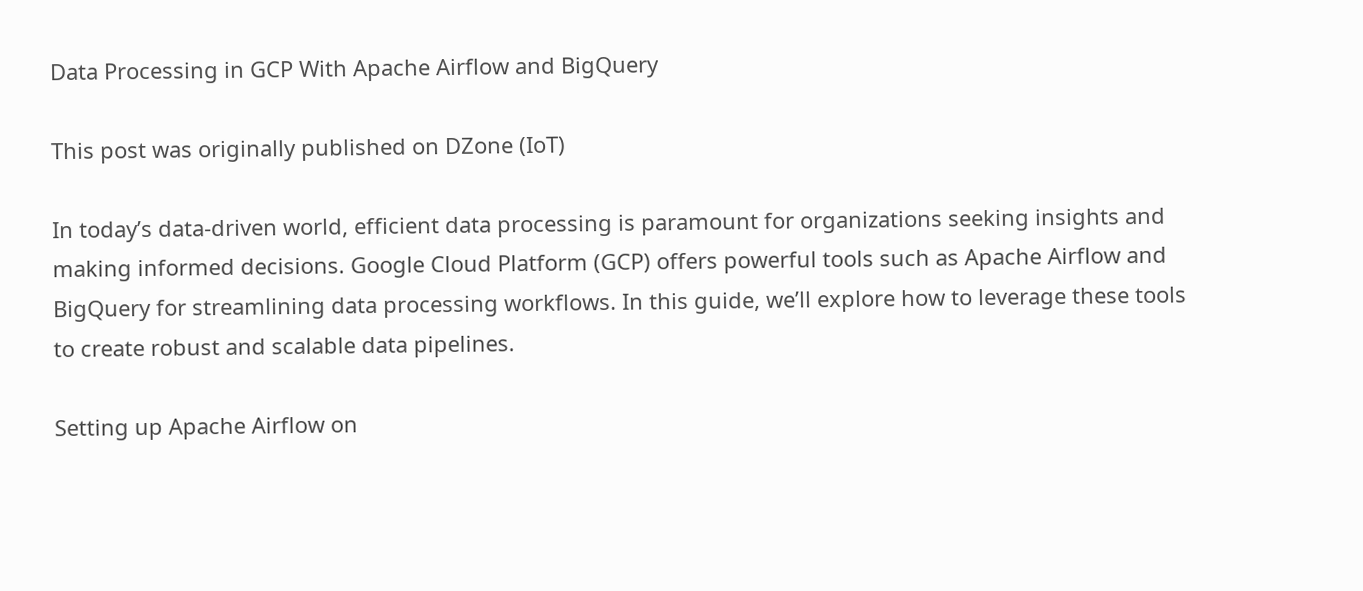Data Processing in GCP With Apache Airflow and BigQuery

This post was originally published on DZone (IoT)

In today’s data-driven world, efficient data processing is paramount for organizations seeking insights and making informed decisions. Google Cloud Platform (GCP) offers powerful tools such as Apache Airflow and BigQuery for streamlining data processing workflows. In this guide, we’ll explore how to leverage these tools to create robust and scalable data pipelines.

Setting up Apache Airflow on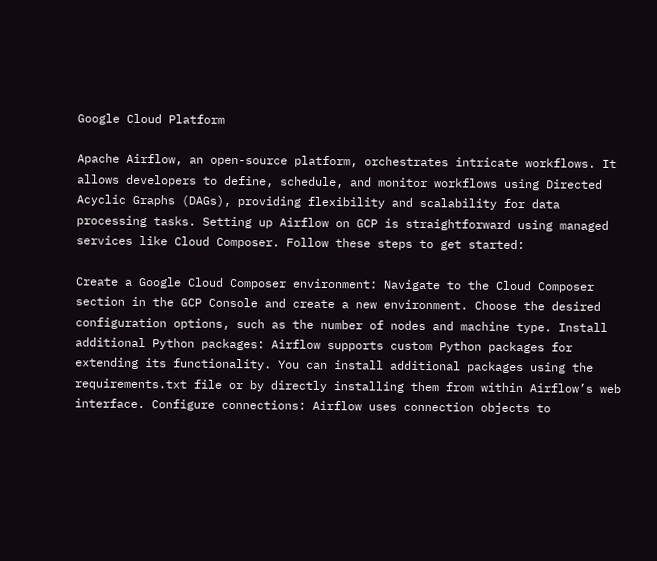Google Cloud Platform

Apache Airflow, an open-source platform, orchestrates intricate workflows. It allows developers to define, schedule, and monitor workflows using Directed Acyclic Graphs (DAGs), providing flexibility and scalability for data processing tasks. Setting up Airflow on GCP is straightforward using managed services like Cloud Composer. Follow these steps to get started:

Create a Google Cloud Composer environment: Navigate to the Cloud Composer section in the GCP Console and create a new environment. Choose the desired configuration options, such as the number of nodes and machine type. Install additional Python packages: Airflow supports custom Python packages for extending its functionality. You can install additional packages using the requirements.txt file or by directly installing them from within Airflow’s web interface. Configure connections: Airflow uses connection objects to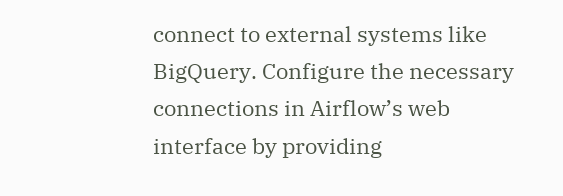connect to external systems like BigQuery. Configure the necessary connections in Airflow’s web interface by providing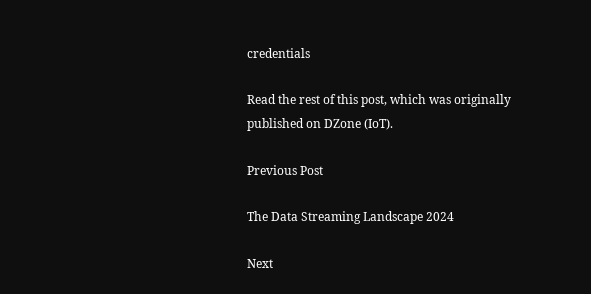credentials

Read the rest of this post, which was originally published on DZone (IoT).

Previous Post

The Data Streaming Landscape 2024

Next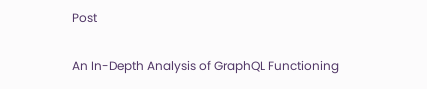Post

An In-Depth Analysis of GraphQL Functioning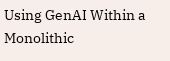Using GenAI Within a Monolithic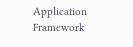Application Framework